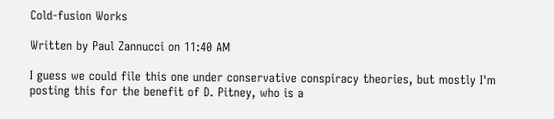Cold-fusion Works

Written by Paul Zannucci on 11:40 AM

I guess we could file this one under conservative conspiracy theories, but mostly I'm posting this for the benefit of D. Pitney, who is a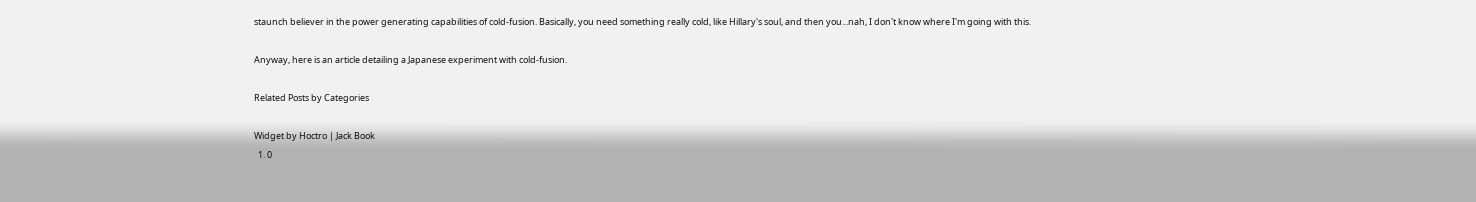staunch believer in the power generating capabilities of cold-fusion. Basically, you need something really cold, like Hillary's soul, and then you...nah, I don't know where I'm going with this.

Anyway, here is an article detailing a Japanese experiment with cold-fusion.

Related Posts by Categories

Widget by Hoctro | Jack Book
  1. 0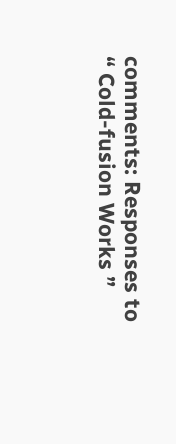comments: Responses to “ Cold-fusion Works ”